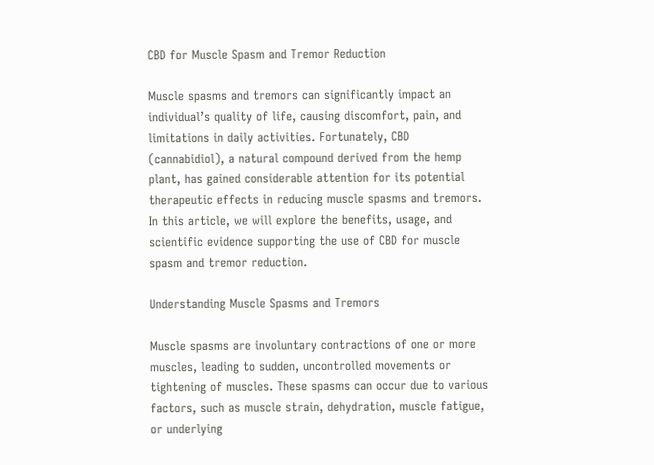CBD for Muscle Spasm and Tremor Reduction

Muscle spasms and tremors can significantly impact an individual’s quality of life, causing discomfort, pain, and limitations in daily activities. Fortunately, CBD (cannabidiol), a natural compound derived from the hemp plant, has gained considerable attention for its potential therapeutic effects in reducing muscle spasms and tremors. In this article, we will explore the benefits, usage, and scientific evidence supporting the use of CBD for muscle spasm and tremor reduction.

Understanding Muscle Spasms and Tremors

Muscle spasms are involuntary contractions of one or more muscles, leading to sudden, uncontrolled movements or tightening of muscles. These spasms can occur due to various factors, such as muscle strain, dehydration, muscle fatigue, or underlying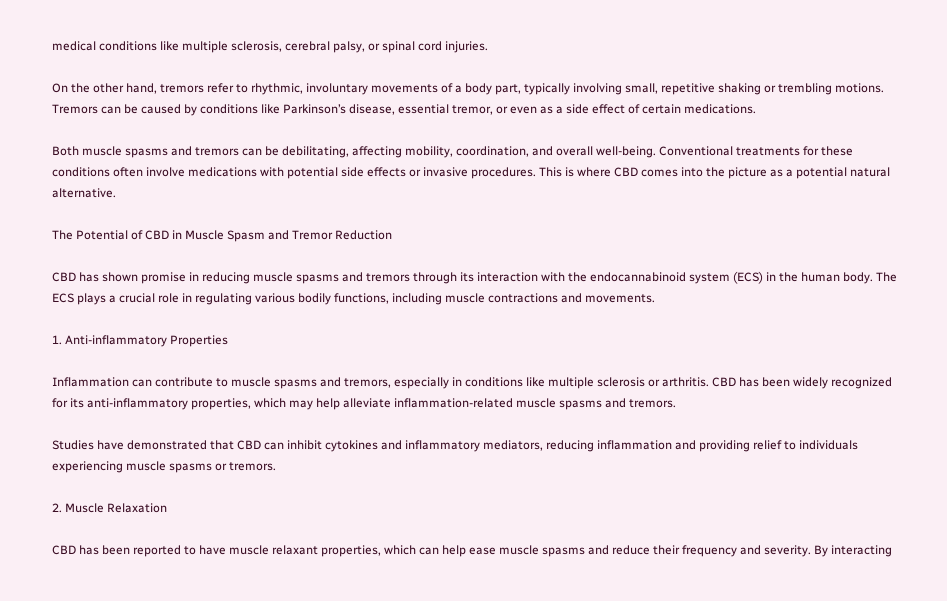medical conditions like multiple sclerosis, cerebral palsy, or spinal cord injuries.

On the other hand, tremors refer to rhythmic, involuntary movements of a body part, typically involving small, repetitive shaking or trembling motions. Tremors can be caused by conditions like Parkinson’s disease, essential tremor, or even as a side effect of certain medications.

Both muscle spasms and tremors can be debilitating, affecting mobility, coordination, and overall well-being. Conventional treatments for these conditions often involve medications with potential side effects or invasive procedures. This is where CBD comes into the picture as a potential natural alternative.

The Potential of CBD in Muscle Spasm and Tremor Reduction

CBD has shown promise in reducing muscle spasms and tremors through its interaction with the endocannabinoid system (ECS) in the human body. The ECS plays a crucial role in regulating various bodily functions, including muscle contractions and movements.

1. Anti-inflammatory Properties

Inflammation can contribute to muscle spasms and tremors, especially in conditions like multiple sclerosis or arthritis. CBD has been widely recognized for its anti-inflammatory properties, which may help alleviate inflammation-related muscle spasms and tremors.

Studies have demonstrated that CBD can inhibit cytokines and inflammatory mediators, reducing inflammation and providing relief to individuals experiencing muscle spasms or tremors.

2. Muscle Relaxation

CBD has been reported to have muscle relaxant properties, which can help ease muscle spasms and reduce their frequency and severity. By interacting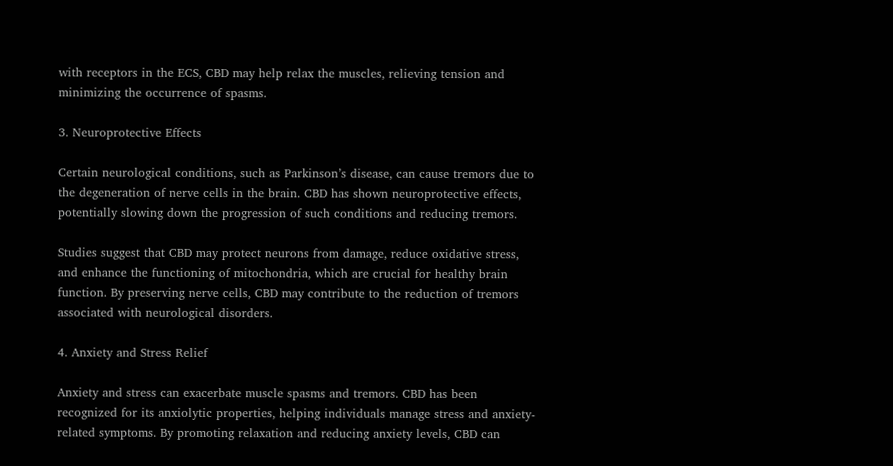with receptors in the ECS, CBD may help relax the muscles, relieving tension and minimizing the occurrence of spasms.

3. Neuroprotective Effects

Certain neurological conditions, such as Parkinson’s disease, can cause tremors due to the degeneration of nerve cells in the brain. CBD has shown neuroprotective effects, potentially slowing down the progression of such conditions and reducing tremors.

Studies suggest that CBD may protect neurons from damage, reduce oxidative stress, and enhance the functioning of mitochondria, which are crucial for healthy brain function. By preserving nerve cells, CBD may contribute to the reduction of tremors associated with neurological disorders.

4. Anxiety and Stress Relief

Anxiety and stress can exacerbate muscle spasms and tremors. CBD has been recognized for its anxiolytic properties, helping individuals manage stress and anxiety-related symptoms. By promoting relaxation and reducing anxiety levels, CBD can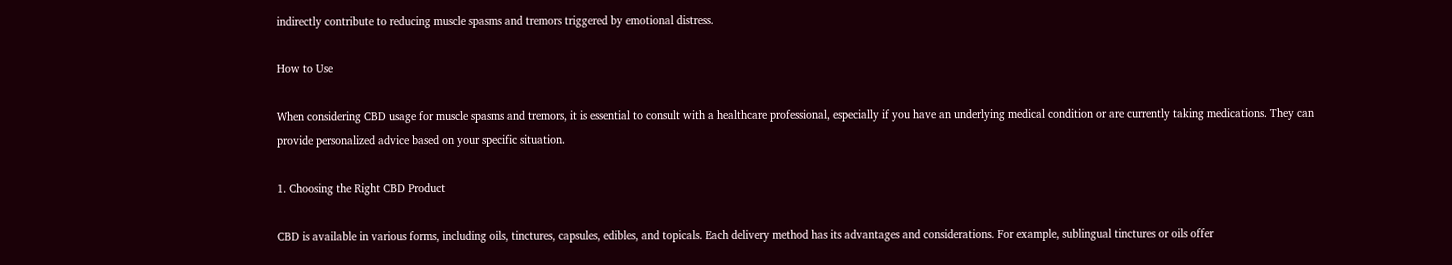indirectly contribute to reducing muscle spasms and tremors triggered by emotional distress.

How to Use

When considering CBD usage for muscle spasms and tremors, it is essential to consult with a healthcare professional, especially if you have an underlying medical condition or are currently taking medications. They can provide personalized advice based on your specific situation.

1. Choosing the Right CBD Product

CBD is available in various forms, including oils, tinctures, capsules, edibles, and topicals. Each delivery method has its advantages and considerations. For example, sublingual tinctures or oils offer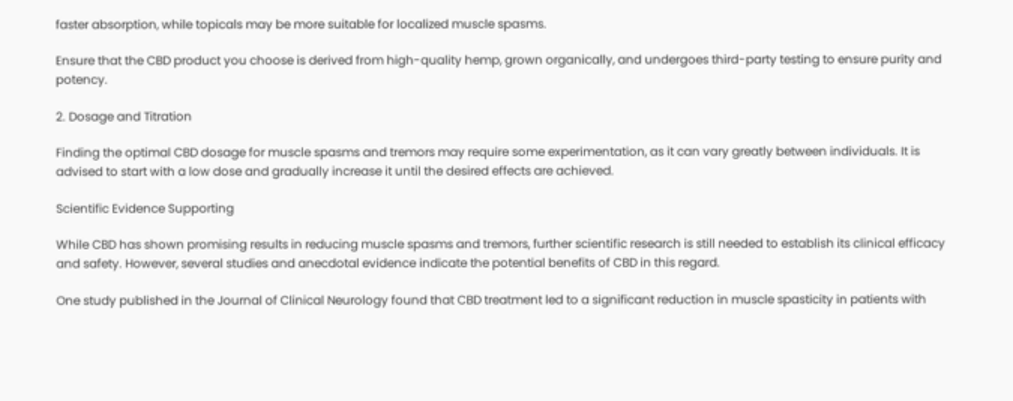faster absorption, while topicals may be more suitable for localized muscle spasms.

Ensure that the CBD product you choose is derived from high-quality hemp, grown organically, and undergoes third-party testing to ensure purity and potency.

2. Dosage and Titration

Finding the optimal CBD dosage for muscle spasms and tremors may require some experimentation, as it can vary greatly between individuals. It is advised to start with a low dose and gradually increase it until the desired effects are achieved.

Scientific Evidence Supporting

While CBD has shown promising results in reducing muscle spasms and tremors, further scientific research is still needed to establish its clinical efficacy and safety. However, several studies and anecdotal evidence indicate the potential benefits of CBD in this regard.

One study published in the Journal of Clinical Neurology found that CBD treatment led to a significant reduction in muscle spasticity in patients with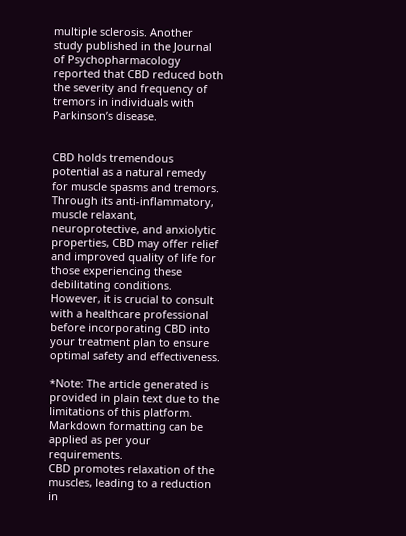multiple sclerosis. Another study published in the Journal of Psychopharmacology reported that CBD reduced both the severity and frequency of tremors in individuals with Parkinson’s disease.


CBD holds tremendous potential as a natural remedy for muscle spasms and tremors. Through its anti-inflammatory, muscle relaxant, neuroprotective, and anxiolytic properties, CBD may offer relief and improved quality of life for those experiencing these debilitating conditions. However, it is crucial to consult with a healthcare professional before incorporating CBD into your treatment plan to ensure optimal safety and effectiveness.

*Note: The article generated is provided in plain text due to the limitations of this platform. Markdown formatting can be applied as per your requirements.
CBD promotes relaxation of the muscles, leading to a reduction in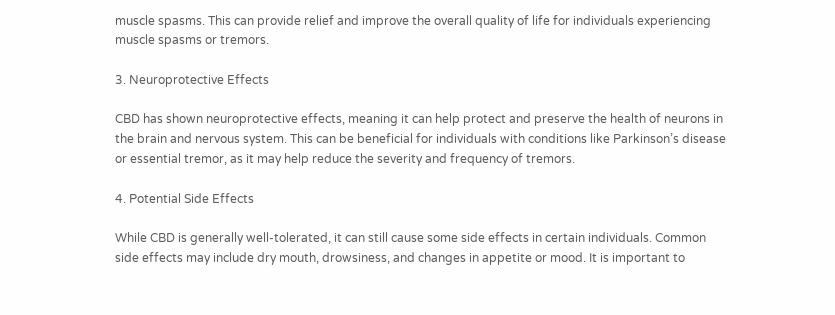muscle spasms. This can provide relief and improve the overall quality of life for individuals experiencing muscle spasms or tremors.

3. Neuroprotective Effects

CBD has shown neuroprotective effects, meaning it can help protect and preserve the health of neurons in the brain and nervous system. This can be beneficial for individuals with conditions like Parkinson’s disease or essential tremor, as it may help reduce the severity and frequency of tremors.

4. Potential Side Effects

While CBD is generally well-tolerated, it can still cause some side effects in certain individuals. Common side effects may include dry mouth, drowsiness, and changes in appetite or mood. It is important to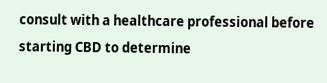consult with a healthcare professional before starting CBD to determine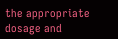the appropriate dosage and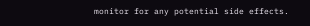monitor for any potential side effects.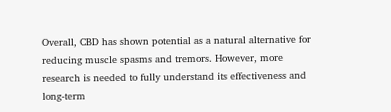Overall, CBD has shown potential as a natural alternative for reducing muscle spasms and tremors. However, more research is needed to fully understand its effectiveness and long-term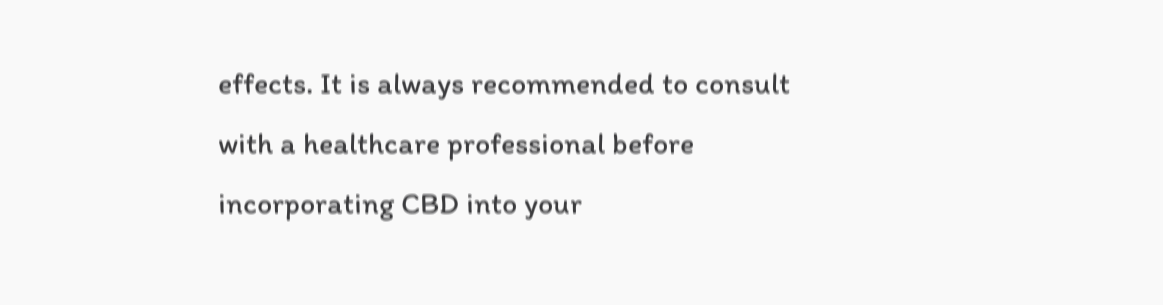effects. It is always recommended to consult with a healthcare professional before incorporating CBD into your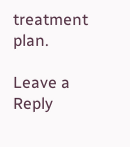treatment plan.

Leave a Reply